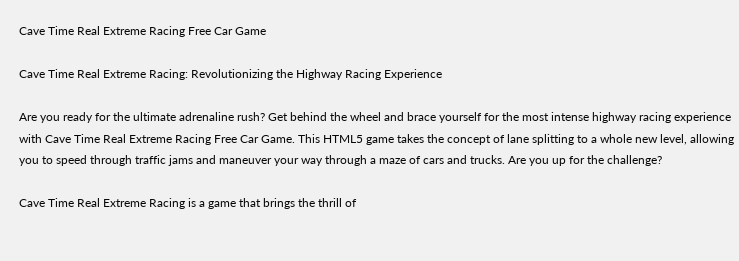Cave Time Real Extreme Racing Free Car Game

Cave Time Real Extreme Racing: Revolutionizing the Highway Racing Experience

Are you ready for the ultimate adrenaline rush? Get behind the wheel and brace yourself for the most intense highway racing experience with Cave Time Real Extreme Racing Free Car Game. This HTML5 game takes the concept of lane splitting to a whole new level, allowing you to speed through traffic jams and maneuver your way through a maze of cars and trucks. Are you up for the challenge?

Cave Time Real Extreme Racing is a game that brings the thrill of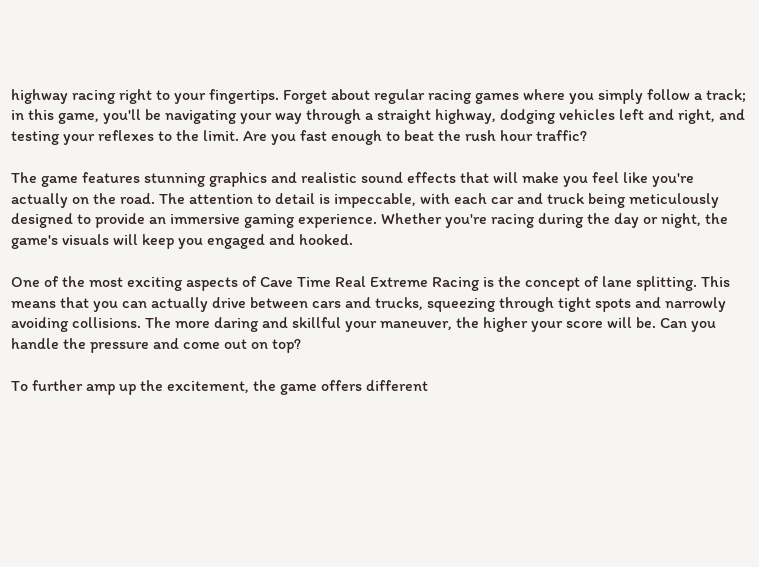highway racing right to your fingertips. Forget about regular racing games where you simply follow a track; in this game, you'll be navigating your way through a straight highway, dodging vehicles left and right, and testing your reflexes to the limit. Are you fast enough to beat the rush hour traffic?

The game features stunning graphics and realistic sound effects that will make you feel like you're actually on the road. The attention to detail is impeccable, with each car and truck being meticulously designed to provide an immersive gaming experience. Whether you're racing during the day or night, the game's visuals will keep you engaged and hooked.

One of the most exciting aspects of Cave Time Real Extreme Racing is the concept of lane splitting. This means that you can actually drive between cars and trucks, squeezing through tight spots and narrowly avoiding collisions. The more daring and skillful your maneuver, the higher your score will be. Can you handle the pressure and come out on top?

To further amp up the excitement, the game offers different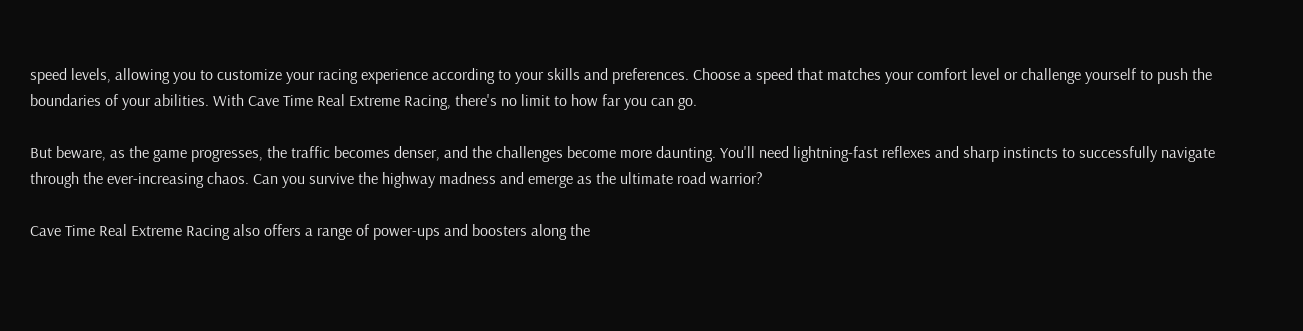speed levels, allowing you to customize your racing experience according to your skills and preferences. Choose a speed that matches your comfort level or challenge yourself to push the boundaries of your abilities. With Cave Time Real Extreme Racing, there's no limit to how far you can go.

But beware, as the game progresses, the traffic becomes denser, and the challenges become more daunting. You'll need lightning-fast reflexes and sharp instincts to successfully navigate through the ever-increasing chaos. Can you survive the highway madness and emerge as the ultimate road warrior?

Cave Time Real Extreme Racing also offers a range of power-ups and boosters along the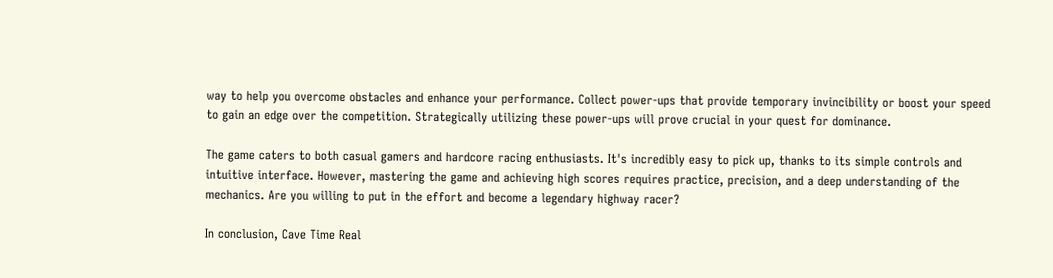way to help you overcome obstacles and enhance your performance. Collect power-ups that provide temporary invincibility or boost your speed to gain an edge over the competition. Strategically utilizing these power-ups will prove crucial in your quest for dominance.

The game caters to both casual gamers and hardcore racing enthusiasts. It's incredibly easy to pick up, thanks to its simple controls and intuitive interface. However, mastering the game and achieving high scores requires practice, precision, and a deep understanding of the mechanics. Are you willing to put in the effort and become a legendary highway racer?

In conclusion, Cave Time Real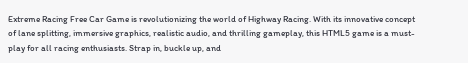Extreme Racing Free Car Game is revolutionizing the world of Highway Racing. With its innovative concept of lane splitting, immersive graphics, realistic audio, and thrilling gameplay, this HTML5 game is a must-play for all racing enthusiasts. Strap in, buckle up, and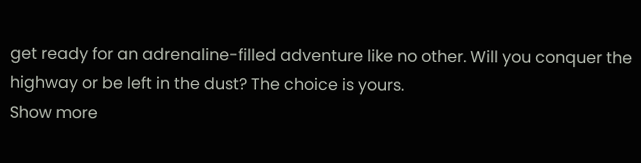get ready for an adrenaline-filled adventure like no other. Will you conquer the highway or be left in the dust? The choice is yours.
Show more